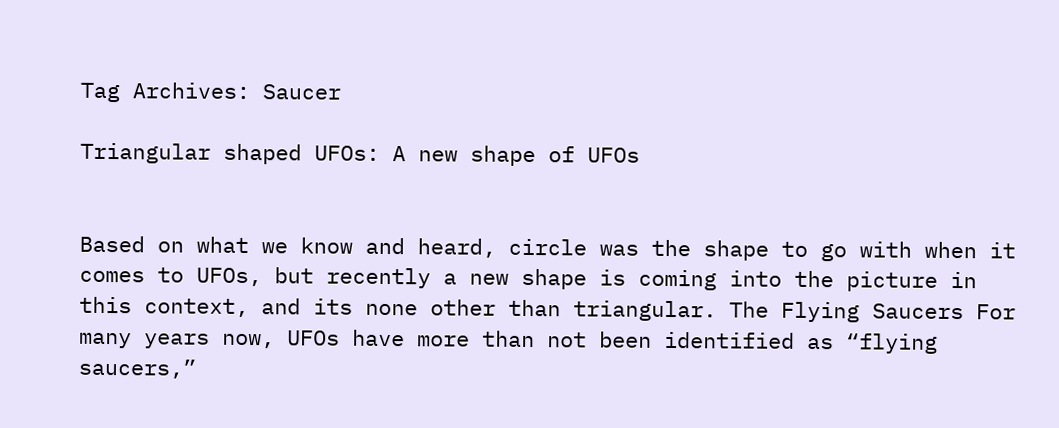Tag Archives: Saucer

Triangular shaped UFOs: A new shape of UFOs


Based on what we know and heard, circle was the shape to go with when it comes to UFOs, but recently a new shape is coming into the picture in this context, and its none other than triangular. The Flying Saucers For many years now, UFOs have more than not been identified as “flying saucers,”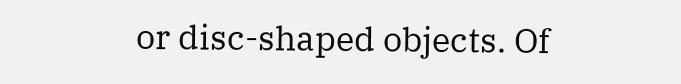or disc-shaped objects. Of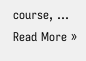course, ... Read More »